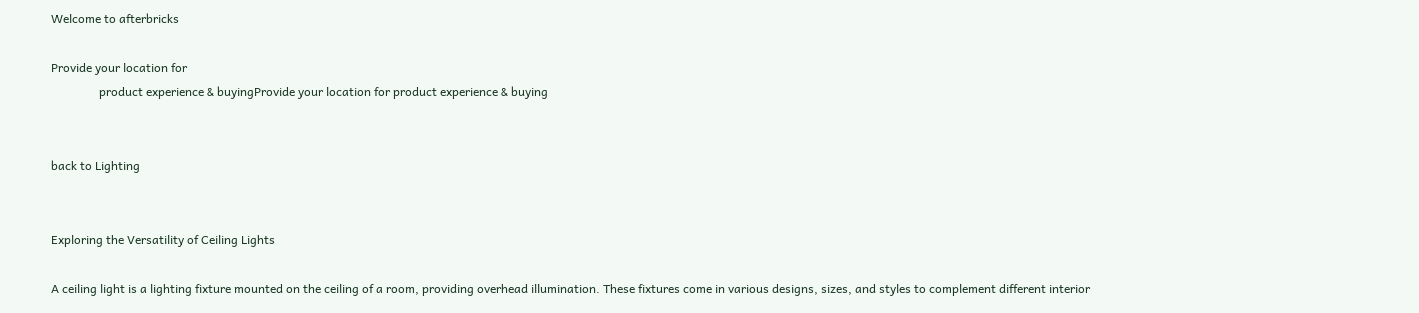Welcome to afterbricks

Provide your location for
                product experience & buyingProvide your location for product experience & buying


back to Lighting


Exploring the Versatility of Ceiling Lights

A ceiling light is a lighting fixture mounted on the ceiling of a room, providing overhead illumination. These fixtures come in various designs, sizes, and styles to complement different interior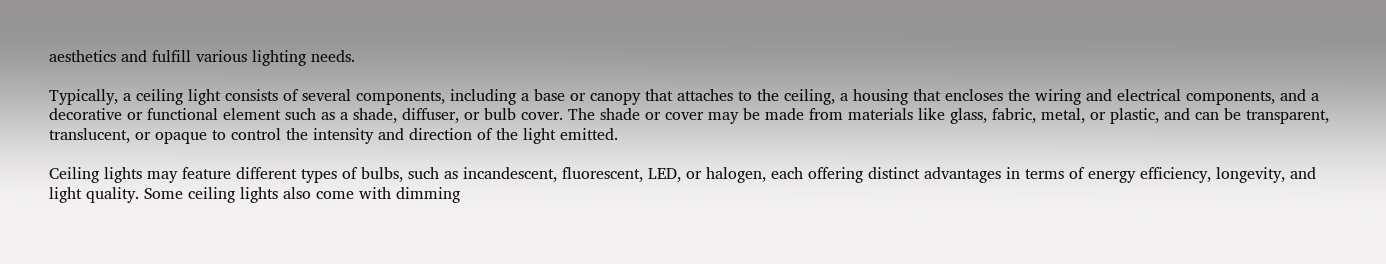aesthetics and fulfill various lighting needs.

Typically, a ceiling light consists of several components, including a base or canopy that attaches to the ceiling, a housing that encloses the wiring and electrical components, and a decorative or functional element such as a shade, diffuser, or bulb cover. The shade or cover may be made from materials like glass, fabric, metal, or plastic, and can be transparent, translucent, or opaque to control the intensity and direction of the light emitted.

Ceiling lights may feature different types of bulbs, such as incandescent, fluorescent, LED, or halogen, each offering distinct advantages in terms of energy efficiency, longevity, and light quality. Some ceiling lights also come with dimming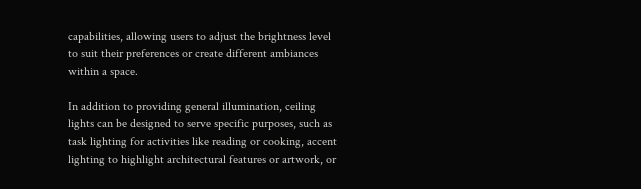capabilities, allowing users to adjust the brightness level to suit their preferences or create different ambiances within a space.

In addition to providing general illumination, ceiling lights can be designed to serve specific purposes, such as task lighting for activities like reading or cooking, accent lighting to highlight architectural features or artwork, or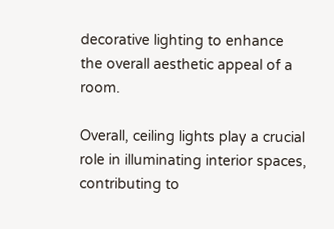decorative lighting to enhance the overall aesthetic appeal of a room.

Overall, ceiling lights play a crucial role in illuminating interior spaces, contributing to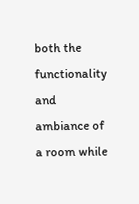both the functionality and ambiance of a room while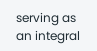serving as an integral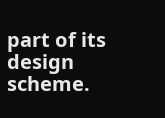part of its design scheme.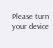Please turn your device